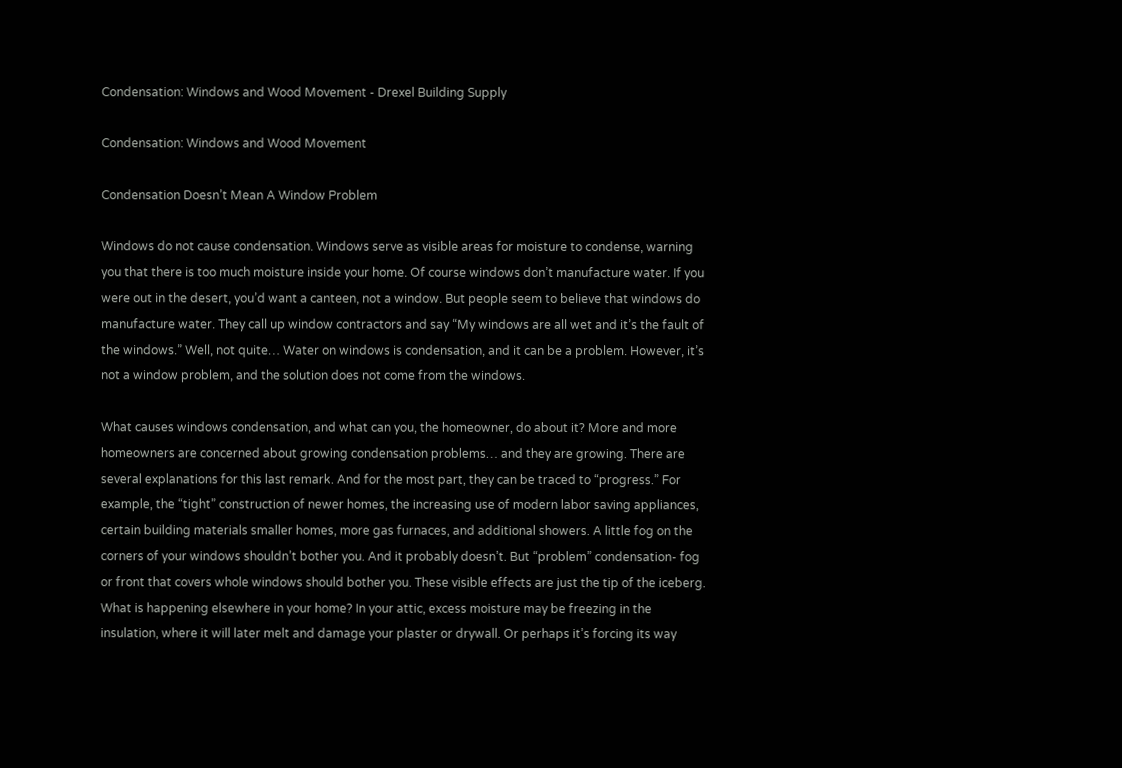Condensation: Windows and Wood Movement - Drexel Building Supply

Condensation: Windows and Wood Movement

Condensation Doesn’t Mean A Window Problem

Windows do not cause condensation. Windows serve as visible areas for moisture to condense, warning you that there is too much moisture inside your home. Of course windows don’t manufacture water. If you were out in the desert, you’d want a canteen, not a window. But people seem to believe that windows do manufacture water. They call up window contractors and say “My windows are all wet and it’s the fault of the windows.” Well, not quite… Water on windows is condensation, and it can be a problem. However, it’s not a window problem, and the solution does not come from the windows.

What causes windows condensation, and what can you, the homeowner, do about it? More and more homeowners are concerned about growing condensation problems… and they are growing. There are several explanations for this last remark. And for the most part, they can be traced to “progress.” For example, the “tight” construction of newer homes, the increasing use of modern labor saving appliances, certain building materials smaller homes, more gas furnaces, and additional showers. A little fog on the corners of your windows shouldn’t bother you. And it probably doesn’t. But “problem” condensation- fog or front that covers whole windows should bother you. These visible effects are just the tip of the iceberg. What is happening elsewhere in your home? In your attic, excess moisture may be freezing in the insulation, where it will later melt and damage your plaster or drywall. Or perhaps it’s forcing its way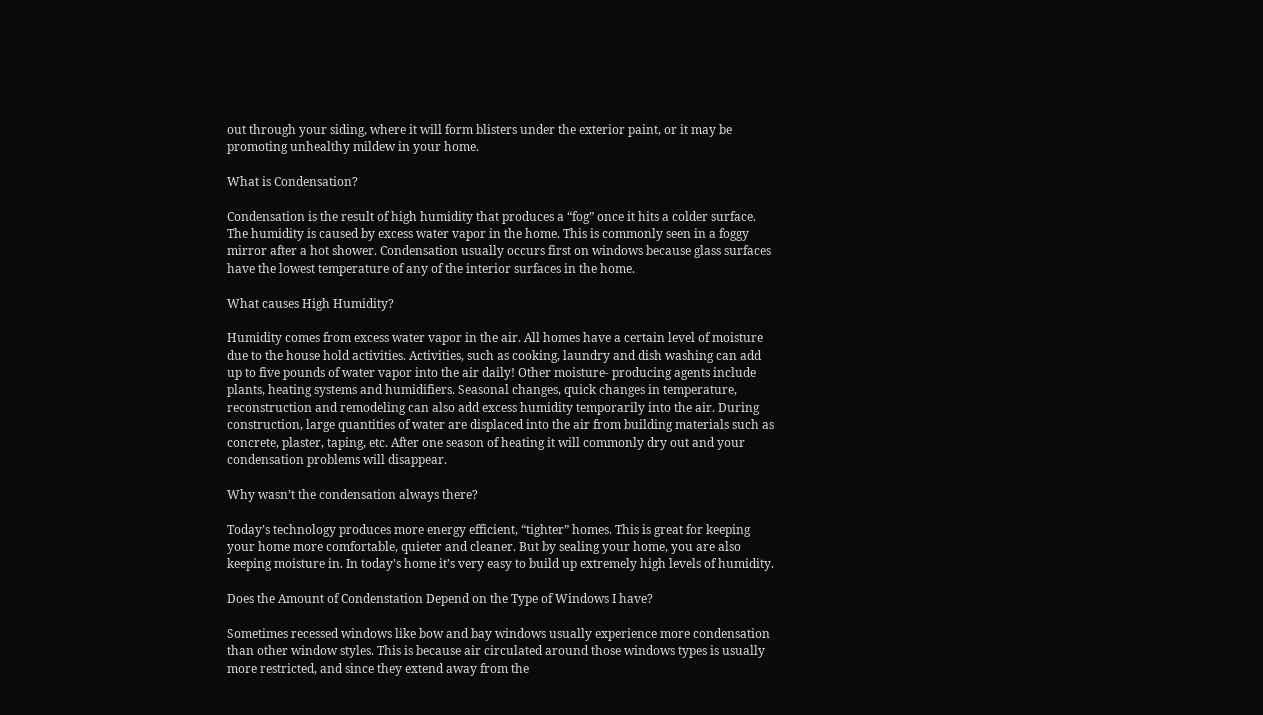out through your siding, where it will form blisters under the exterior paint, or it may be promoting unhealthy mildew in your home.

What is Condensation?

Condensation is the result of high humidity that produces a “fog” once it hits a colder surface. The humidity is caused by excess water vapor in the home. This is commonly seen in a foggy mirror after a hot shower. Condensation usually occurs first on windows because glass surfaces have the lowest temperature of any of the interior surfaces in the home.

What causes High Humidity?

Humidity comes from excess water vapor in the air. All homes have a certain level of moisture due to the house hold activities. Activities, such as cooking, laundry and dish washing can add up to five pounds of water vapor into the air daily! Other moisture- producing agents include plants, heating systems and humidifiers. Seasonal changes, quick changes in temperature, reconstruction and remodeling can also add excess humidity temporarily into the air. During construction, large quantities of water are displaced into the air from building materials such as concrete, plaster, taping, etc. After one season of heating it will commonly dry out and your condensation problems will disappear.

Why wasn’t the condensation always there?

Today’s technology produces more energy efficient, “tighter” homes. This is great for keeping your home more comfortable, quieter and cleaner. But by sealing your home, you are also keeping moisture in. In today’s home it’s very easy to build up extremely high levels of humidity.

Does the Amount of Condenstation Depend on the Type of Windows I have?

Sometimes recessed windows like bow and bay windows usually experience more condensation than other window styles. This is because air circulated around those windows types is usually more restricted, and since they extend away from the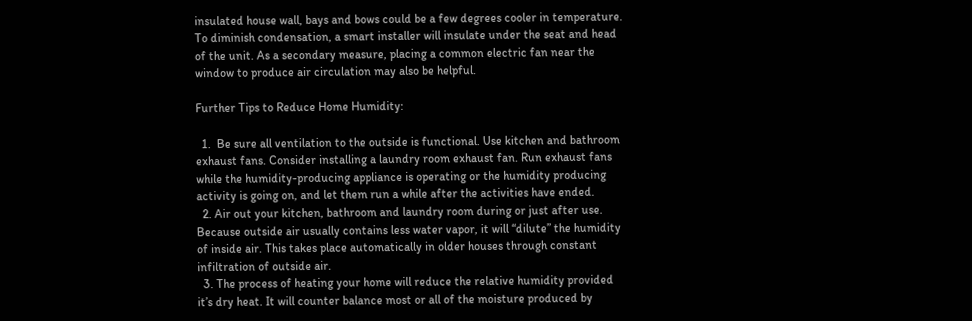insulated house wall, bays and bows could be a few degrees cooler in temperature. To diminish condensation, a smart installer will insulate under the seat and head of the unit. As a secondary measure, placing a common electric fan near the window to produce air circulation may also be helpful.

Further Tips to Reduce Home Humidity:

  1.  Be sure all ventilation to the outside is functional. Use kitchen and bathroom exhaust fans. Consider installing a laundry room exhaust fan. Run exhaust fans while the humidity-producing appliance is operating or the humidity producing activity is going on, and let them run a while after the activities have ended.
  2. Air out your kitchen, bathroom and laundry room during or just after use. Because outside air usually contains less water vapor, it will “dilute” the humidity of inside air. This takes place automatically in older houses through constant infiltration of outside air.
  3. The process of heating your home will reduce the relative humidity provided it’s dry heat. It will counter balance most or all of the moisture produced by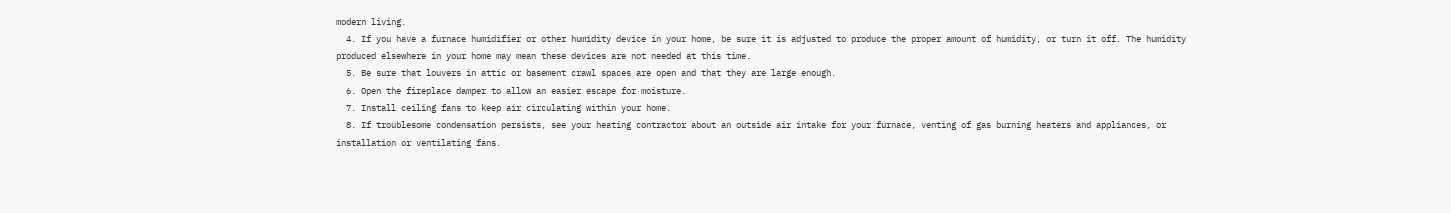modern living.
  4. If you have a furnace humidifier or other humidity device in your home, be sure it is adjusted to produce the proper amount of humidity, or turn it off. The humidity produced elsewhere in your home may mean these devices are not needed at this time.
  5. Be sure that louvers in attic or basement crawl spaces are open and that they are large enough.
  6. Open the fireplace damper to allow an easier escape for moisture.
  7. Install ceiling fans to keep air circulating within your home.
  8. If troublesome condensation persists, see your heating contractor about an outside air intake for your furnace, venting of gas burning heaters and appliances, or installation or ventilating fans.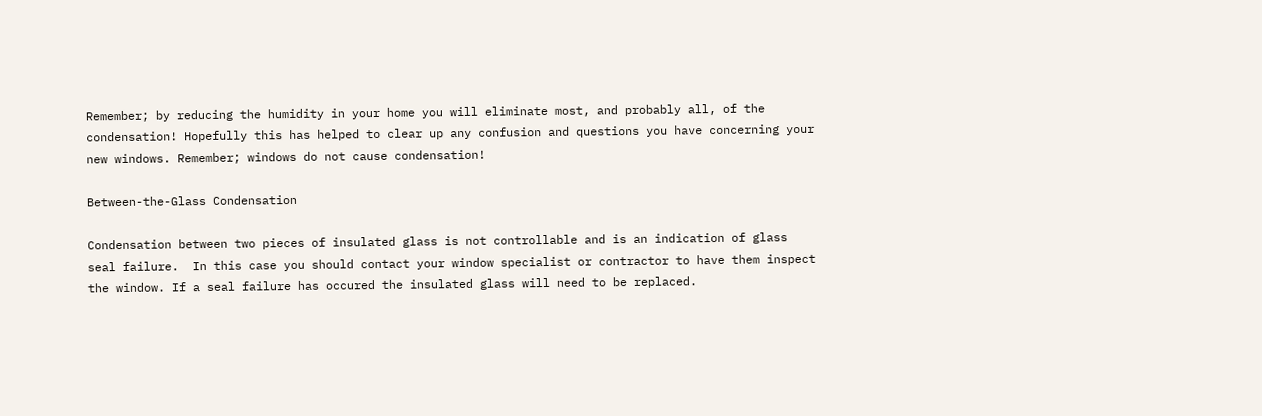Remember; by reducing the humidity in your home you will eliminate most, and probably all, of the condensation! Hopefully this has helped to clear up any confusion and questions you have concerning your new windows. Remember; windows do not cause condensation!

Between-the-Glass Condensation

Condensation between two pieces of insulated glass is not controllable and is an indication of glass seal failure.  In this case you should contact your window specialist or contractor to have them inspect the window. If a seal failure has occured the insulated glass will need to be replaced.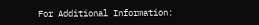For Additional Information: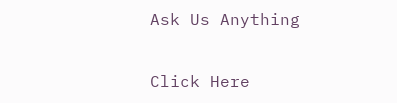Ask Us Anything


Click Here